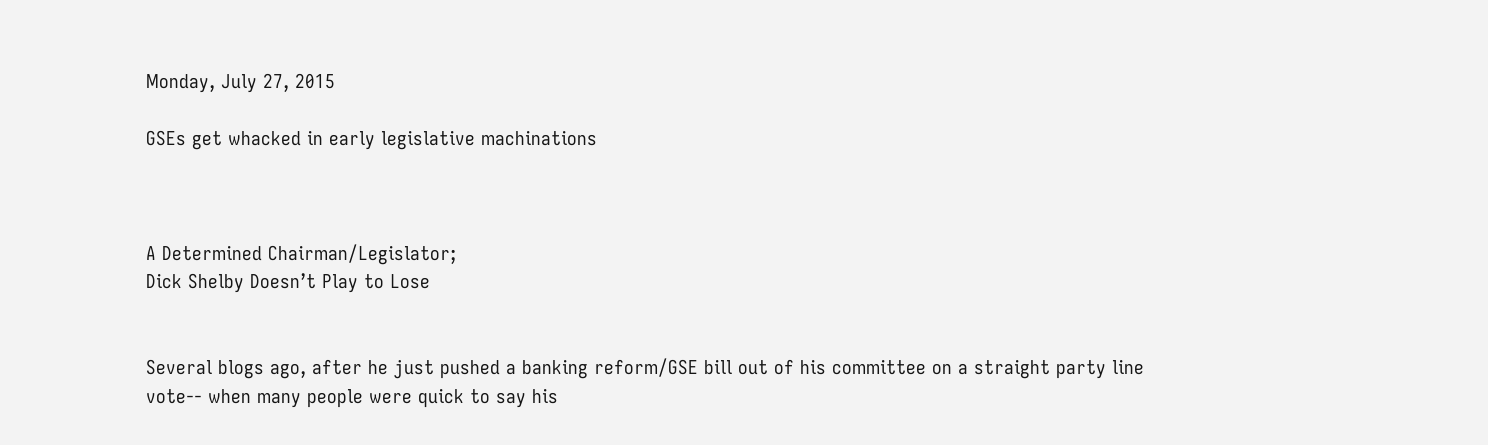Monday, July 27, 2015

GSEs get whacked in early legislative machinations



A Determined Chairman/Legislator;
Dick Shelby Doesn’t Play to Lose


Several blogs ago, after he just pushed a banking reform/GSE bill out of his committee on a straight party line vote-- when many people were quick to say his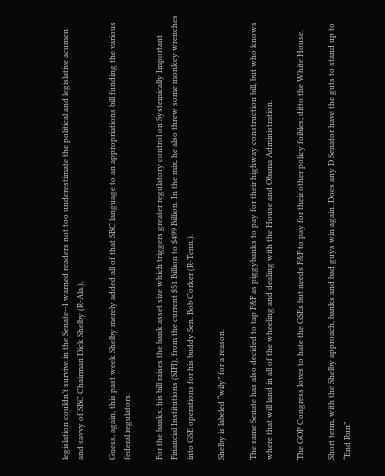legislation couldn’t survive in the Senate--I warned readers not too underestimate the political and legislative acumen and savvy of SBC Chairman Dick Shelby (R-Ala.),

Guess, again, this past week Shelby merely added all of that SBC language to an appropriations bill funding the various federal regulators.

For the banks, his bill raises the bank asset size which triggers greater regulatory control on Systemically Important Financial Institutions (SIFI), from the current $51 Billion to $499 Billion. In the mix, he also threw some monkey wrenches into GSE operations for his buddy Sen. Bob Corker (R-Tenn.).

Shelby is labeled “wily” for a reason.

The same Senate has also decided to tap F&F as piggybanks to pay for their highway construction bill, but who knows where that will land in all of the wheeling and dealing with the House and Obama Administration.

The GOP Congress loves to hate the GSEs but needs F&F to pay for their other policy foibles; ditto the White House.

Short term, with the Shelby approach, banks and bad guys win again. Does any D Senator have the guts to stand up to “End Run”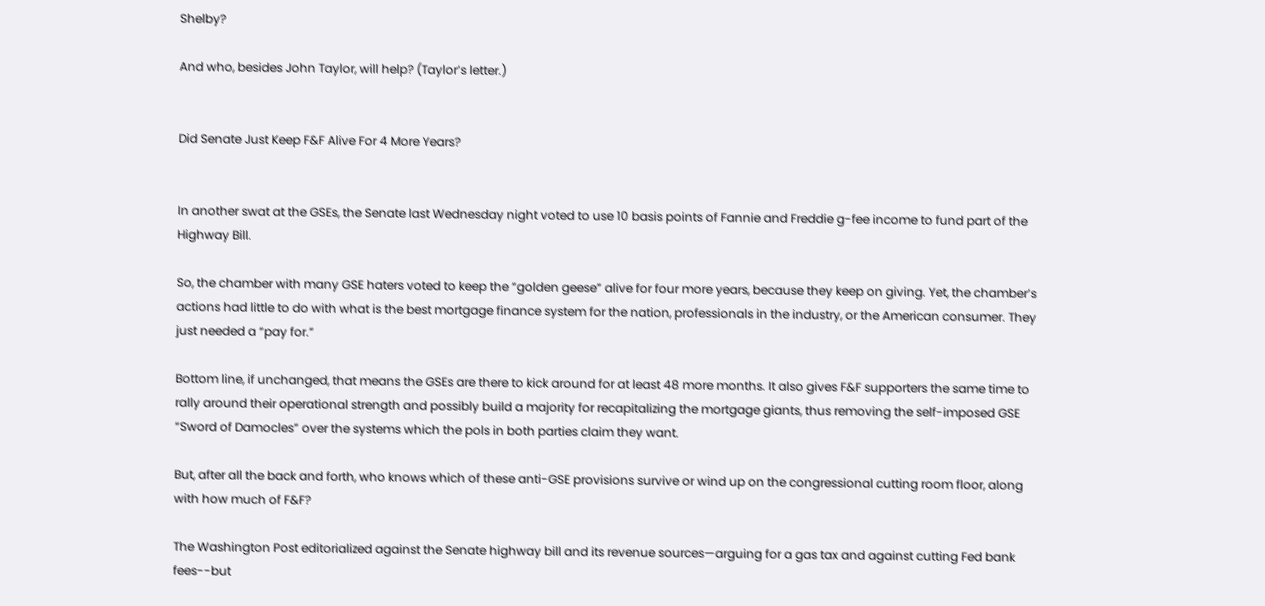Shelby?

And who, besides John Taylor, will help? (Taylor’s letter.)


Did Senate Just Keep F&F Alive For 4 More Years?


In another swat at the GSEs, the Senate last Wednesday night voted to use 10 basis points of Fannie and Freddie g-fee income to fund part of the Highway Bill.

So, the chamber with many GSE haters voted to keep the “golden geese” alive for four more years, because they keep on giving. Yet, the chamber’s actions had little to do with what is the best mortgage finance system for the nation, professionals in the industry, or the American consumer. They just needed a “pay for.”

Bottom line, if unchanged, that means the GSEs are there to kick around for at least 48 more months. It also gives F&F supporters the same time to rally around their operational strength and possibly build a majority for recapitalizing the mortgage giants, thus removing the self-imposed GSE “Sword of Damocles” over the systems which the pols in both parties claim they want.

But, after all the back and forth, who knows which of these anti-GSE provisions survive or wind up on the congressional cutting room floor, along with how much of F&F?

The Washington Post editorialized against the Senate highway bill and its revenue sources—arguing for a gas tax and against cutting Fed bank fees--but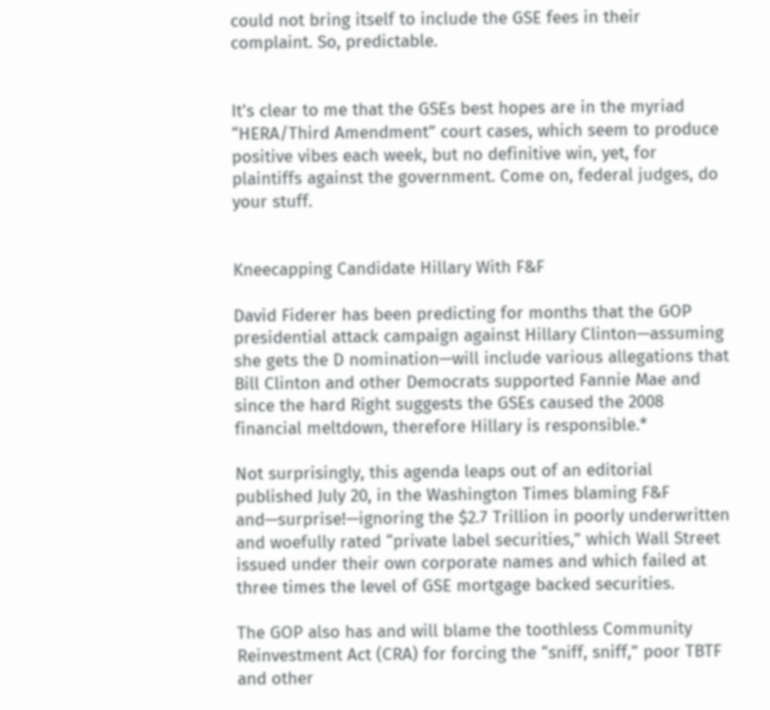could not bring itself to include the GSE fees in their complaint. So, predictable.


It’s clear to me that the GSEs best hopes are in the myriad “HERA/Third Amendment” court cases, which seem to produce positive vibes each week, but no definitive win, yet, for plaintiffs against the government. Come on, federal judges, do your stuff.


Kneecapping Candidate Hillary With F&F

David Fiderer has been predicting for months that the GOP presidential attack campaign against Hillary Clinton—assuming she gets the D nomination—will include various allegations that Bill Clinton and other Democrats supported Fannie Mae and since the hard Right suggests the GSEs caused the 2008 financial meltdown, therefore Hillary is responsible.*

Not surprisingly, this agenda leaps out of an editorial published July 20, in the Washington Times blaming F&F and—surprise!—ignoring the $2.7 Trillion in poorly underwritten and woefully rated “private label securities,” which Wall Street issued under their own corporate names and which failed at three times the level of GSE mortgage backed securities.

The GOP also has and will blame the toothless Community Reinvestment Act (CRA) for forcing the “sniff, sniff,” poor TBTF and other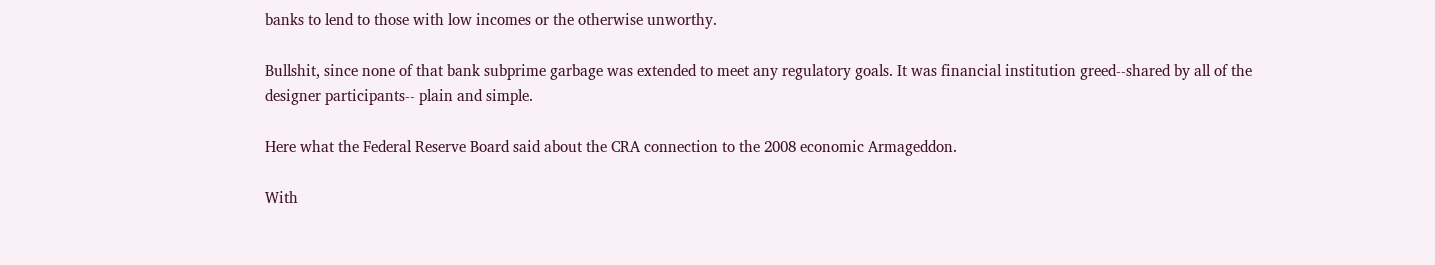banks to lend to those with low incomes or the otherwise unworthy.

Bullshit, since none of that bank subprime garbage was extended to meet any regulatory goals. It was financial institution greed--shared by all of the designer participants-- plain and simple.

Here what the Federal Reserve Board said about the CRA connection to the 2008 economic Armageddon.

With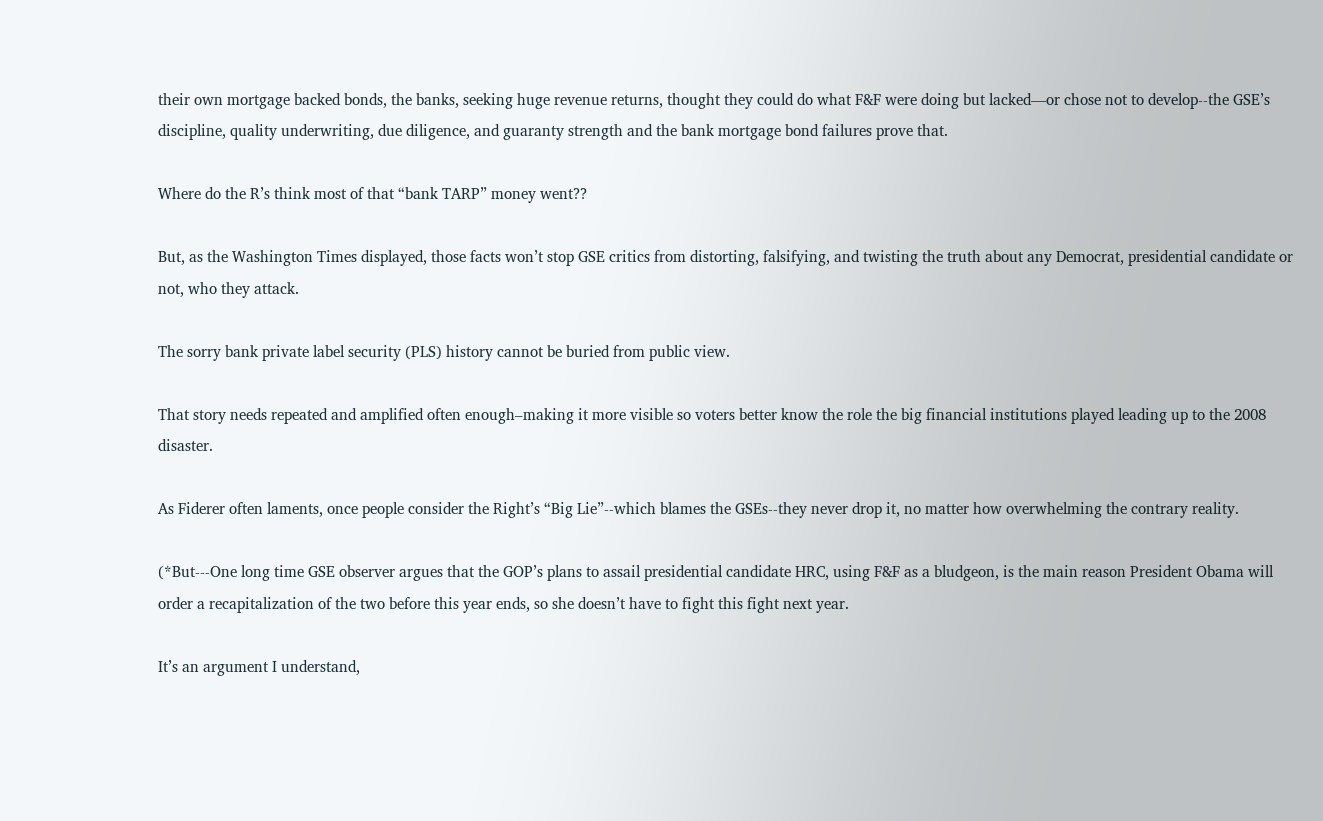their own mortgage backed bonds, the banks, seeking huge revenue returns, thought they could do what F&F were doing but lacked—or chose not to develop--the GSE’s discipline, quality underwriting, due diligence, and guaranty strength and the bank mortgage bond failures prove that.

Where do the R’s think most of that “bank TARP” money went??

But, as the Washington Times displayed, those facts won’t stop GSE critics from distorting, falsifying, and twisting the truth about any Democrat, presidential candidate or not, who they attack.

The sorry bank private label security (PLS) history cannot be buried from public view.

That story needs repeated and amplified often enough–making it more visible so voters better know the role the big financial institutions played leading up to the 2008 disaster.

As Fiderer often laments, once people consider the Right’s “Big Lie”--which blames the GSEs--they never drop it, no matter how overwhelming the contrary reality.

(*But---One long time GSE observer argues that the GOP’s plans to assail presidential candidate HRC, using F&F as a bludgeon, is the main reason President Obama will order a recapitalization of the two before this year ends, so she doesn’t have to fight this fight next year.

It’s an argument I understand,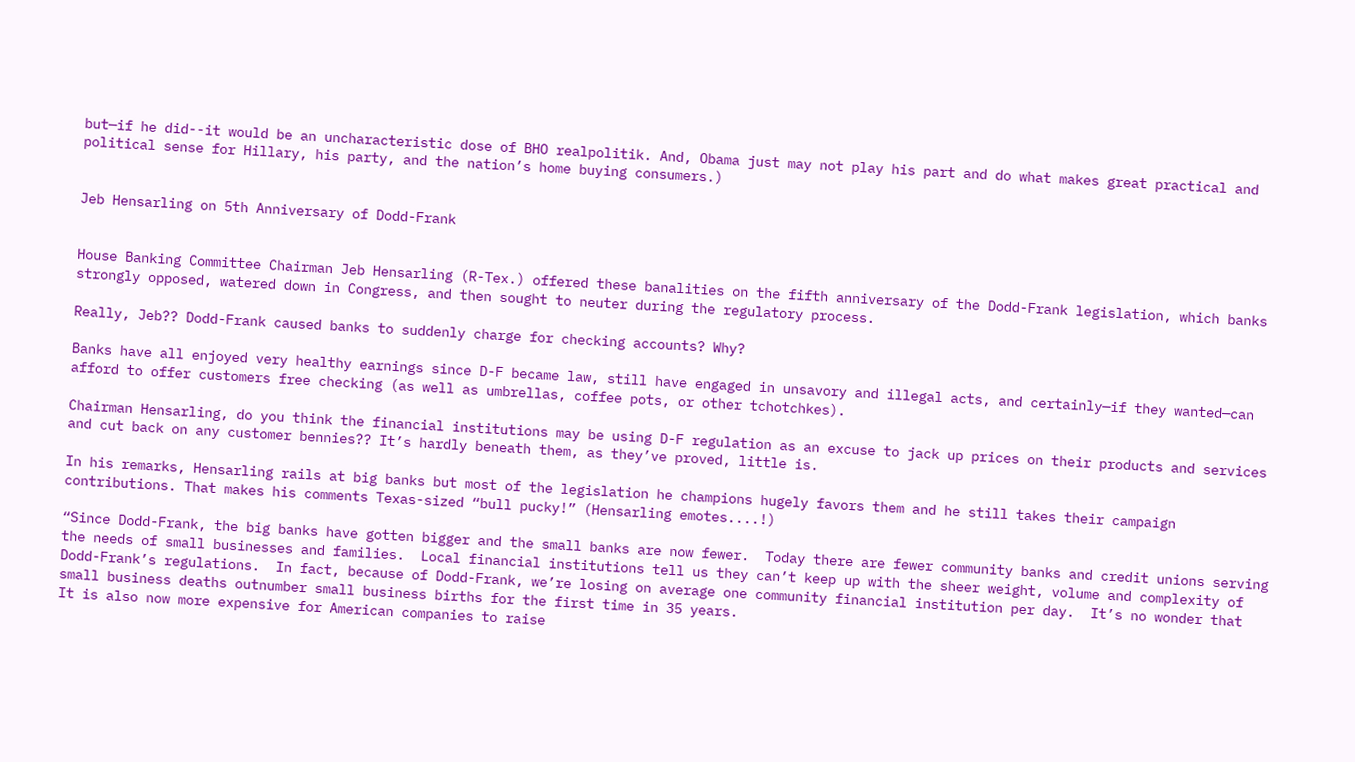but—if he did--it would be an uncharacteristic dose of BHO realpolitik. And, Obama just may not play his part and do what makes great practical and political sense for Hillary, his party, and the nation’s home buying consumers.)


Jeb Hensarling on 5th Anniversary of Dodd-Frank


House Banking Committee Chairman Jeb Hensarling (R-Tex.) offered these banalities on the fifth anniversary of the Dodd-Frank legislation, which banks strongly opposed, watered down in Congress, and then sought to neuter during the regulatory process.

Really, Jeb?? Dodd-Frank caused banks to suddenly charge for checking accounts? Why?

Banks have all enjoyed very healthy earnings since D-F became law, still have engaged in unsavory and illegal acts, and certainly—if they wanted—can afford to offer customers free checking (as well as umbrellas, coffee pots, or other tchotchkes).

Chairman Hensarling, do you think the financial institutions may be using D-F regulation as an excuse to jack up prices on their products and services and cut back on any customer bennies?? It’s hardly beneath them, as they’ve proved, little is.

In his remarks, Hensarling rails at big banks but most of the legislation he champions hugely favors them and he still takes their campaign contributions. That makes his comments Texas-sized “bull pucky!” (Hensarling emotes....!)

“Since Dodd-Frank, the big banks have gotten bigger and the small banks are now fewer.  Today there are fewer community banks and credit unions serving the needs of small businesses and families.  Local financial institutions tell us they can’t keep up with the sheer weight, volume and complexity of Dodd-Frank’s regulations.  In fact, because of Dodd-Frank, we’re losing on average one community financial institution per day.  It’s no wonder that small business deaths outnumber small business births for the first time in 35 years.
It is also now more expensive for American companies to raise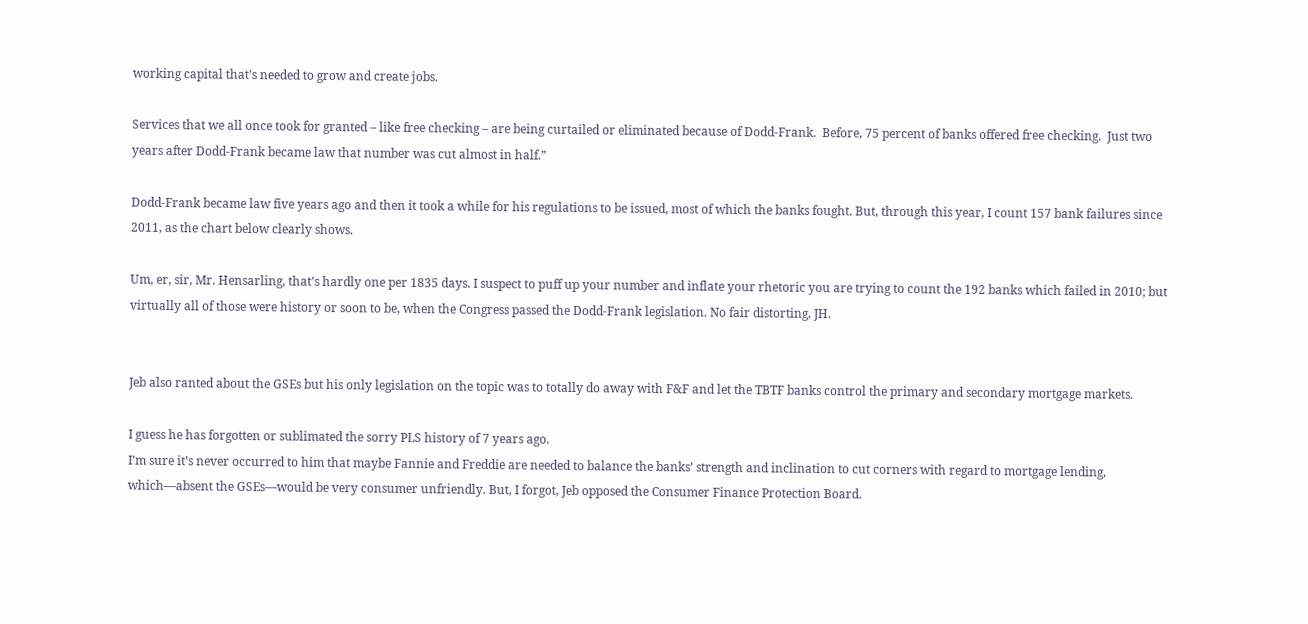working capital that’s needed to grow and create jobs.

Services that we all once took for granted – like free checking – are being curtailed or eliminated because of Dodd-Frank.  Before, 75 percent of banks offered free checking.  Just two years after Dodd-Frank became law that number was cut almost in half.”

Dodd-Frank became law five years ago and then it took a while for his regulations to be issued, most of which the banks fought. But, through this year, I count 157 bank failures since 2011, as the chart below clearly shows.

Um, er, sir, Mr. Hensarling, that’s hardly one per 1835 days. I suspect to puff up your number and inflate your rhetoric you are trying to count the 192 banks which failed in 2010; but virtually all of those were history or soon to be, when the Congress passed the Dodd-Frank legislation. No fair distorting, JH.


Jeb also ranted about the GSEs but his only legislation on the topic was to totally do away with F&F and let the TBTF banks control the primary and secondary mortgage markets.

I guess he has forgotten or sublimated the sorry PLS history of 7 years ago.
I’m sure it’s never occurred to him that maybe Fannie and Freddie are needed to balance the banks’ strength and inclination to cut corners with regard to mortgage lending, which—absent the GSEs—would be very consumer unfriendly. But, I forgot, Jeb opposed the Consumer Finance Protection Board.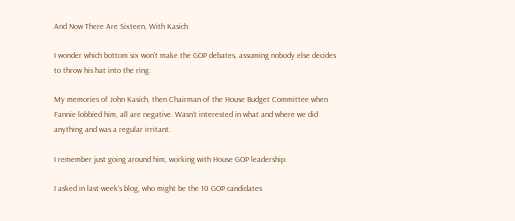And Now There Are Sixteen, With Kasich

I wonder which bottom six won’t make the GOP debates, assuming nobody else decides to throw his hat into the ring.

My memories of John Kasich, then Chairman of the House Budget Committee when Fannie lobbied him, all are negative. Wasn’t interested in what and where we did anything and was a regular irritant.

I remember just going around him, working with House GOP leadership.

I asked in last week’s blog, who might be the 10 GOP candidates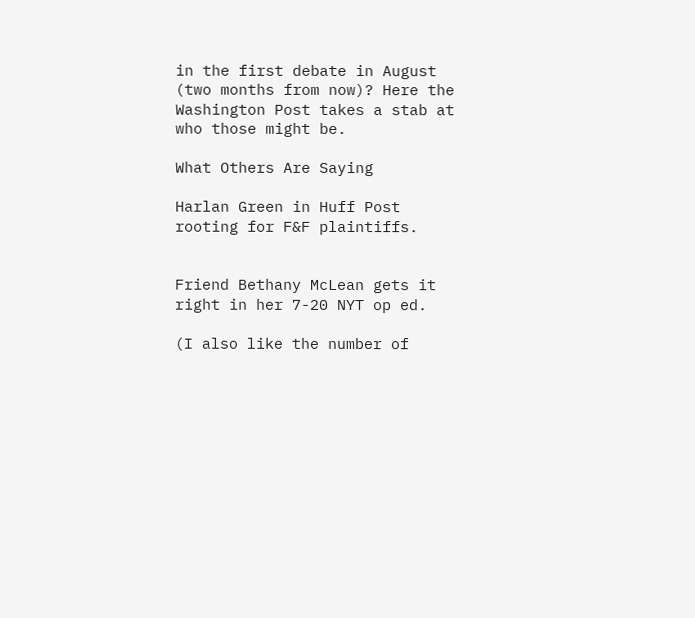in the first debate in August (two months from now)? Here the Washington Post takes a stab at who those might be.

What Others Are Saying

Harlan Green in Huff Post rooting for F&F plaintiffs.


Friend Bethany McLean gets it right in her 7-20 NYT op ed.

(I also like the number of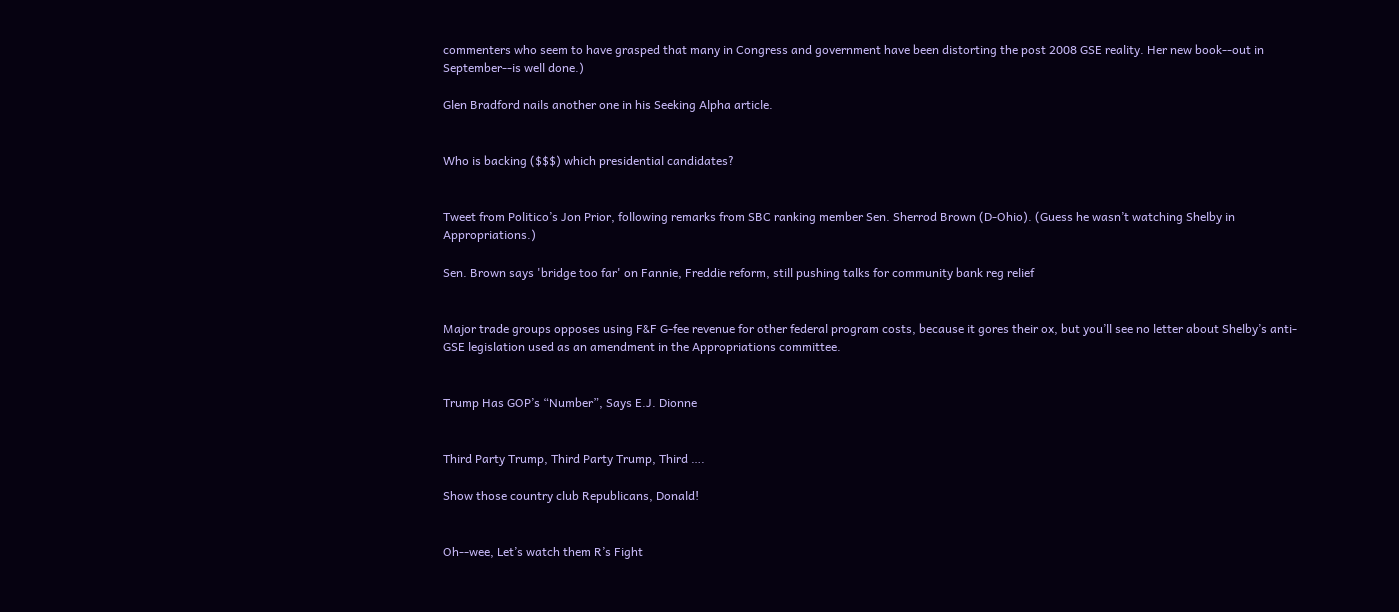commenters who seem to have grasped that many in Congress and government have been distorting the post 2008 GSE reality. Her new book--out in September--is well done.)

Glen Bradford nails another one in his Seeking Alpha article.


Who is backing ($$$) which presidential candidates?


Tweet from Politico’s Jon Prior, following remarks from SBC ranking member Sen. Sherrod Brown (D-Ohio). (Guess he wasn’t watching Shelby in Appropriations.)

Sen. Brown says 'bridge too far' on Fannie, Freddie reform, still pushing talks for community bank reg relief


Major trade groups opposes using F&F G-fee revenue for other federal program costs, because it gores their ox, but you’ll see no letter about Shelby’s anti-GSE legislation used as an amendment in the Appropriations committee.


Trump Has GOP’s “Number”, Says E.J. Dionne


Third Party Trump, Third Party Trump, Third ….

Show those country club Republicans, Donald!


Oh--wee, Let’s watch them R’s Fight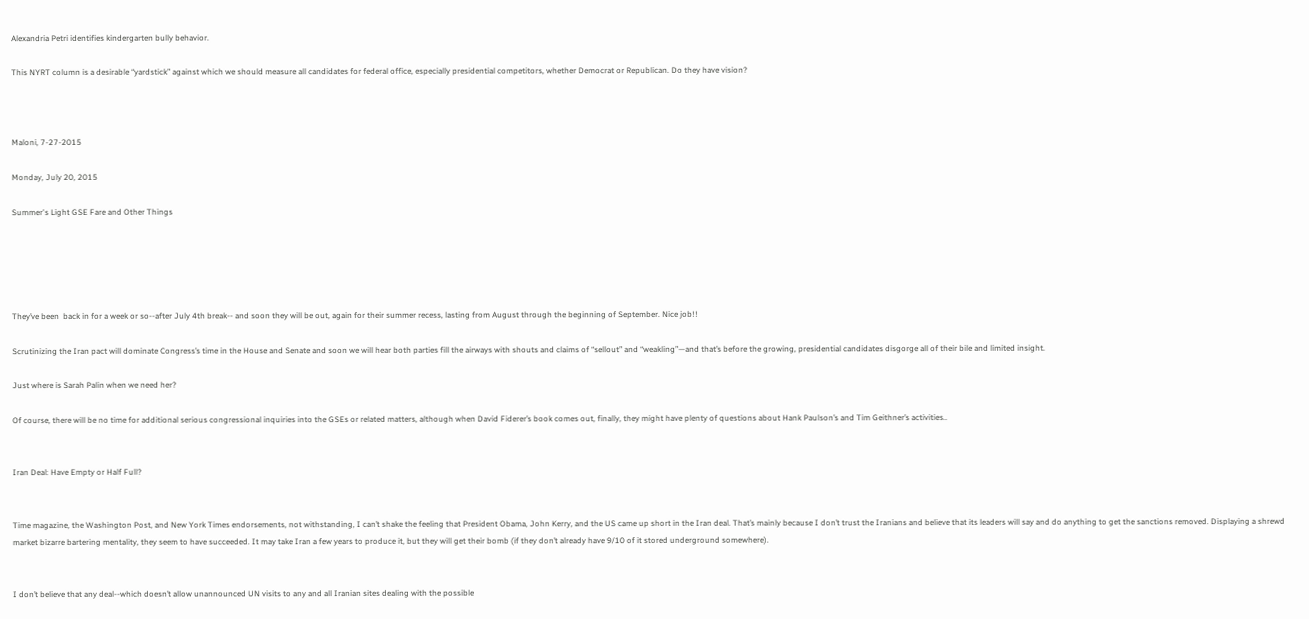Alexandria Petri identifies kindergarten bully behavior.

This NYRT column is a desirable “yardstick” against which we should measure all candidates for federal office, especially presidential competitors, whether Democrat or Republican. Do they have vision?



Maloni, 7-27-2015

Monday, July 20, 2015

Summer's Light GSE Fare and Other Things





They’ve been  back in for a week or so--after July 4th break-- and soon they will be out, again for their summer recess, lasting from August through the beginning of September. Nice job!!

Scrutinizing the Iran pact will dominate Congress’s time in the House and Senate and soon we will hear both parties fill the airways with shouts and claims of “sellout” and “weakling”—and that’s before the growing, presidential candidates disgorge all of their bile and limited insight.

Just where is Sarah Palin when we need her?

Of course, there will be no time for additional serious congressional inquiries into the GSEs or related matters, although when David Fiderer’s book comes out, finally, they might have plenty of questions about Hank Paulson’s and Tim Geithner’s activities..


Iran Deal: Have Empty or Half Full?


Time magazine, the Washington Post, and New York Times endorsements, not withstanding, I can’t shake the feeling that President Obama, John Kerry, and the US came up short in the Iran deal. That’s mainly because I don’t trust the Iranians and believe that its leaders will say and do anything to get the sanctions removed. Displaying a shrewd market bizarre bartering mentality, they seem to have succeeded. It may take Iran a few years to produce it, but they will get their bomb (if they don’t already have 9/10 of it stored underground somewhere).


I don’t believe that any deal--which doesn’t allow unannounced UN visits to any and all Iranian sites dealing with the possible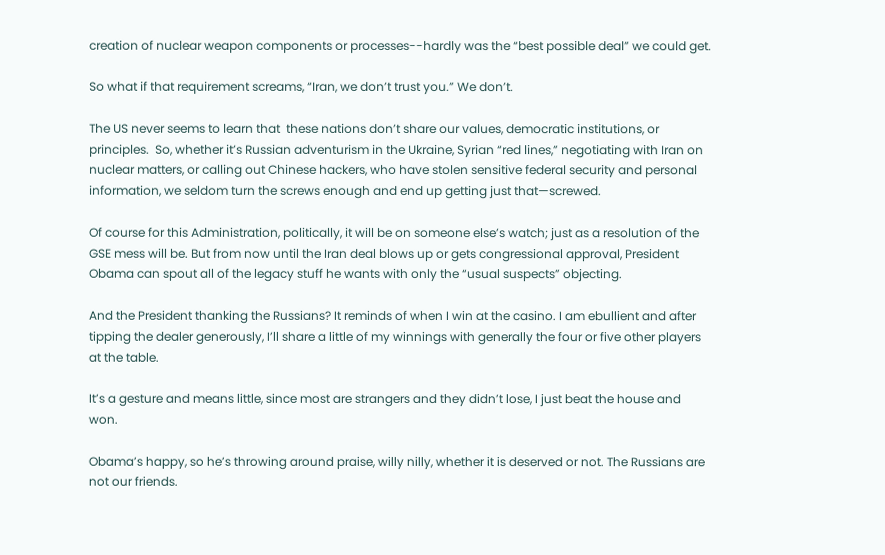creation of nuclear weapon components or processes--hardly was the “best possible deal” we could get.

So what if that requirement screams, “Iran, we don’t trust you.” We don’t.

The US never seems to learn that  these nations don’t share our values, democratic institutions, or principles.  So, whether it’s Russian adventurism in the Ukraine, Syrian “red lines,” negotiating with Iran on nuclear matters, or calling out Chinese hackers, who have stolen sensitive federal security and personal information, we seldom turn the screws enough and end up getting just that—screwed.

Of course for this Administration, politically, it will be on someone else’s watch; just as a resolution of the GSE mess will be. But from now until the Iran deal blows up or gets congressional approval, President Obama can spout all of the legacy stuff he wants with only the “usual suspects” objecting.

And the President thanking the Russians? It reminds of when I win at the casino. I am ebullient and after tipping the dealer generously, I’ll share a little of my winnings with generally the four or five other players at the table.

It’s a gesture and means little, since most are strangers and they didn’t lose, I just beat the house and won.

Obama’s happy, so he’s throwing around praise, willy nilly, whether it is deserved or not. The Russians are not our friends.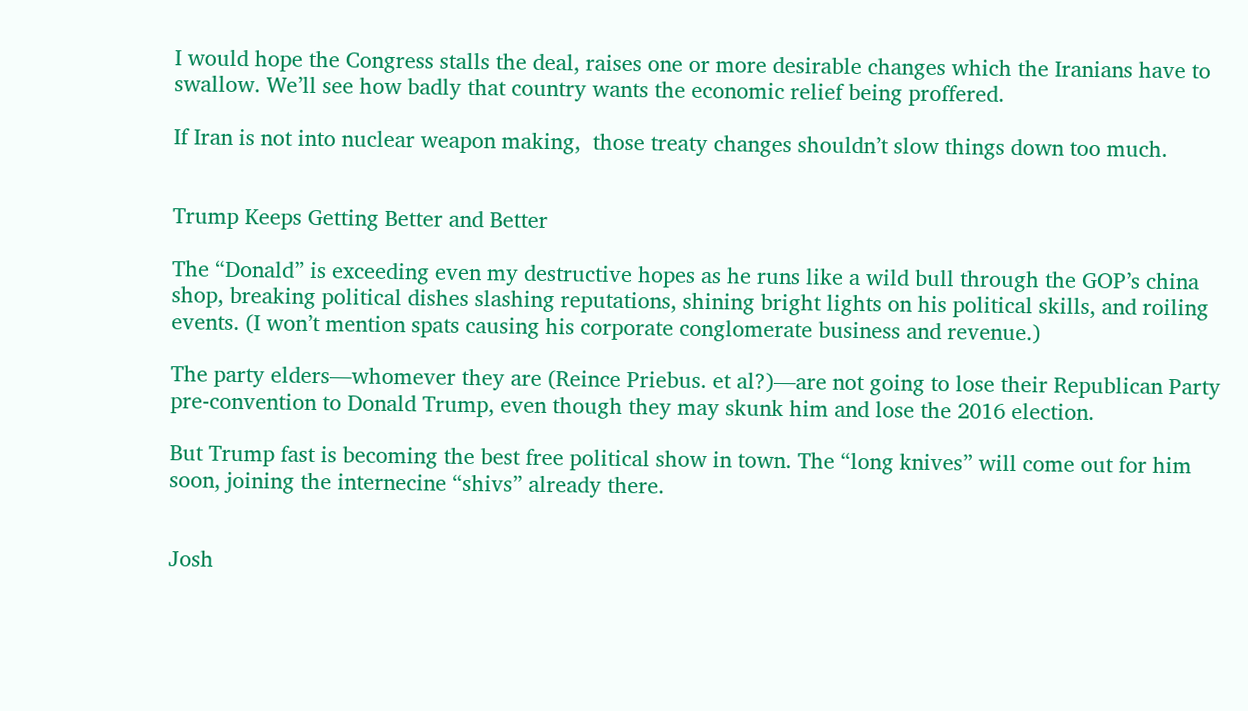I would hope the Congress stalls the deal, raises one or more desirable changes which the Iranians have to swallow. We’ll see how badly that country wants the economic relief being proffered.

If Iran is not into nuclear weapon making,  those treaty changes shouldn’t slow things down too much.


Trump Keeps Getting Better and Better

The “Donald” is exceeding even my destructive hopes as he runs like a wild bull through the GOP’s china shop, breaking political dishes slashing reputations, shining bright lights on his political skills, and roiling events. (I won’t mention spats causing his corporate conglomerate business and revenue.)

The party elders—whomever they are (Reince Priebus. et al?)—are not going to lose their Republican Party pre-convention to Donald Trump, even though they may skunk him and lose the 2016 election.

But Trump fast is becoming the best free political show in town. The “long knives” will come out for him soon, joining the internecine “shivs” already there.


Josh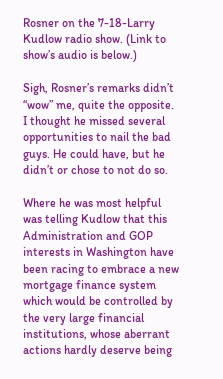Rosner on the 7-18-Larry Kudlow radio show. (Link to show’s audio is below.)

Sigh, Rosner’s remarks didn’t “wow” me, quite the opposite. I thought he missed several opportunities to nail the bad guys. He could have, but he didn’t or chose to not do so.

Where he was most helpful was telling Kudlow that this Administration and GOP interests in Washington have been racing to embrace a new mortgage finance system which would be controlled by the very large financial institutions, whose aberrant actions hardly deserve being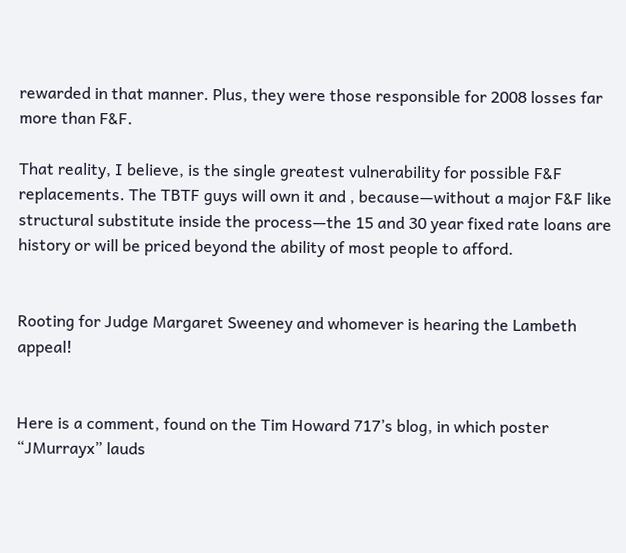rewarded in that manner. Plus, they were those responsible for 2008 losses far more than F&F.

That reality, I believe, is the single greatest vulnerability for possible F&F replacements. The TBTF guys will own it and , because—without a major F&F like structural substitute inside the process—the 15 and 30 year fixed rate loans are history or will be priced beyond the ability of most people to afford.


Rooting for Judge Margaret Sweeney and whomever is hearing the Lambeth appeal!


Here is a comment, found on the Tim Howard 717’s blog, in which poster “JMurrayx” lauds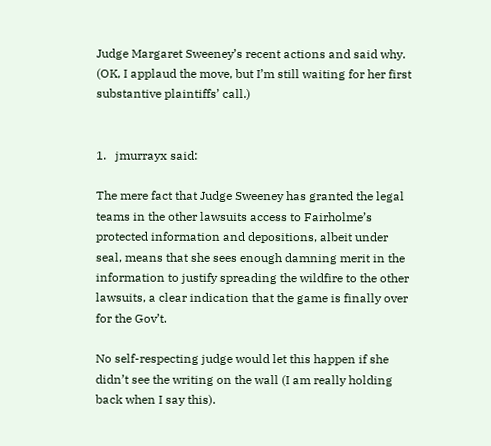Judge Margaret Sweeney’s recent actions and said why. (OK, I applaud the move, but I’m still waiting for her first substantive plaintiffs’ call.)


1.   jmurrayx said:

The mere fact that Judge Sweeney has granted the legal teams in the other lawsuits access to Fairholme’s protected information and depositions, albeit under seal, means that she sees enough damning merit in the information to justify spreading the wildfire to the other lawsuits, a clear indication that the game is finally over for the Gov’t.

No self-respecting judge would let this happen if she didn’t see the writing on the wall (I am really holding back when I say this).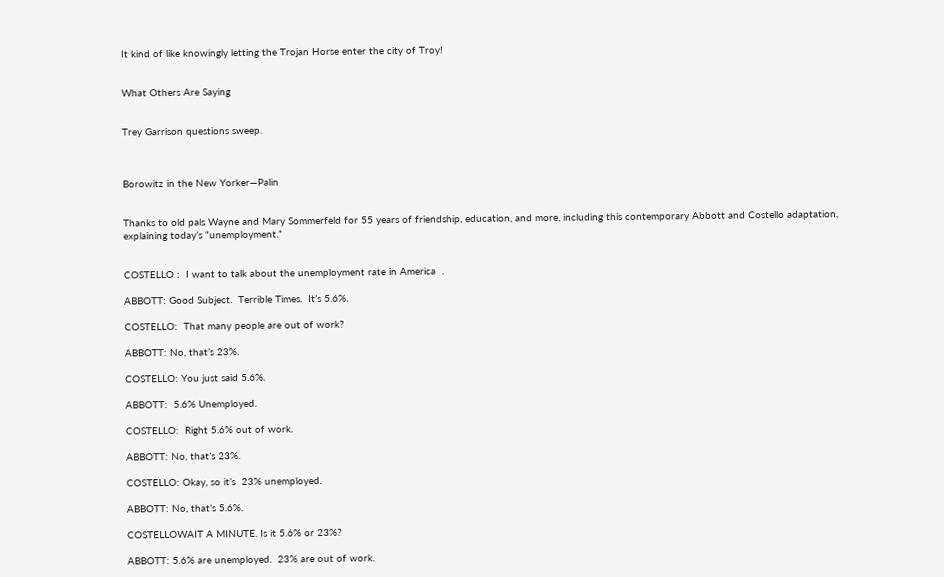It kind of like knowingly letting the Trojan Horse enter the city of Troy!


What Others Are Saying


Trey Garrison questions sweep.



Borowitz in the New Yorker—Palin


Thanks to old pals Wayne and Mary Sommerfeld for 55 years of friendship, education, and more, including this contemporary Abbott and Costello adaptation, explaining today’s “unemployment.”


COSTELLO :  I want to talk about the unemployment rate in America  .

ABBOTT: Good Subject.  Terrible Times.  It’s 5.6%.

COSTELLO:  That many people are out of work?

ABBOTT: No, that’s 23%.

COSTELLO: You just said 5.6%.

ABBOTT:  5.6% Unemployed.

COSTELLO:  Right 5.6% out of work.

ABBOTT: No, that’s 23%.

COSTELLO: Okay, so it’s  23% unemployed.

ABBOTT: No, that’s 5.6%.

COSTELLOWAIT A MINUTE. Is it 5.6% or 23%?

ABBOTT: 5.6% are unemployed.  23% are out of work.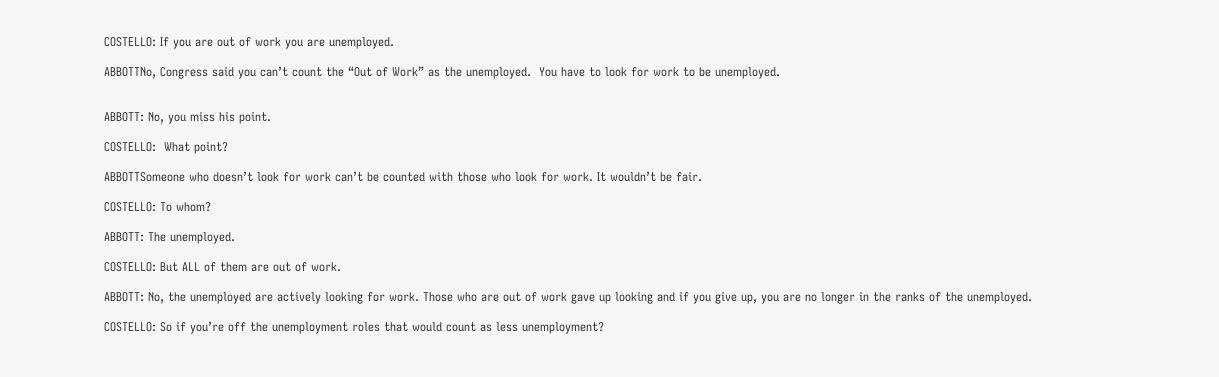COSTELLO: If you are out of work you are unemployed.

ABBOTTNo, Congress said you can’t count the “Out of Work” as the unemployed.  You have to look for work to be unemployed.


ABBOTT: No, you miss his point.

COSTELLO:  What point?

ABBOTTSomeone who doesn’t look for work can’t be counted with those who look for work. It wouldn’t be fair.

COSTELLO: To whom?

ABBOTT: The unemployed.

COSTELLO: But ALL of them are out of work.

ABBOTT: No, the unemployed are actively looking for work. Those who are out of work gave up looking and if you give up, you are no longer in the ranks of the unemployed.

COSTELLO: So if you’re off the unemployment roles that would count as less unemployment?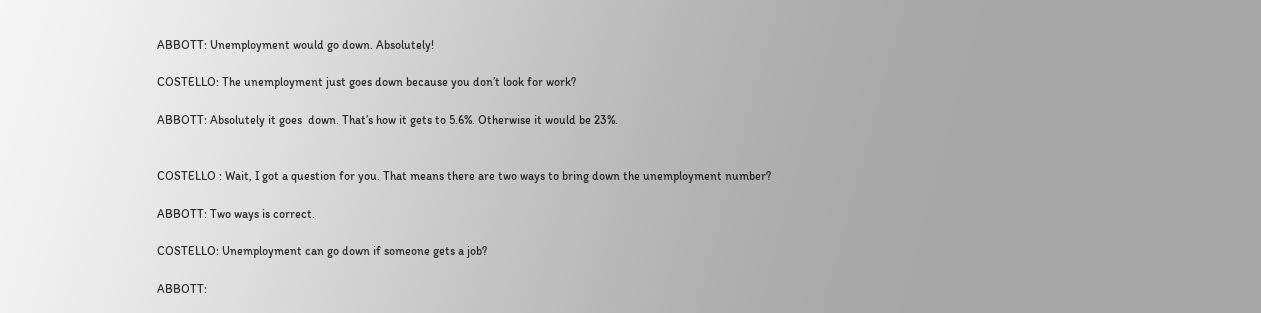ABBOTT: Unemployment would go down. Absolutely!

COSTELLO: The unemployment just goes down because you don’t look for work?

ABBOTT: Absolutely it goes  down. That’s how it gets to 5.6%. Otherwise it would be 23%.


COSTELLO : Wait, I got a question for you. That means there are two ways to bring down the unemployment number?

ABBOTT: Two ways is correct.

COSTELLO: Unemployment can go down if someone gets a job?

ABBOTT: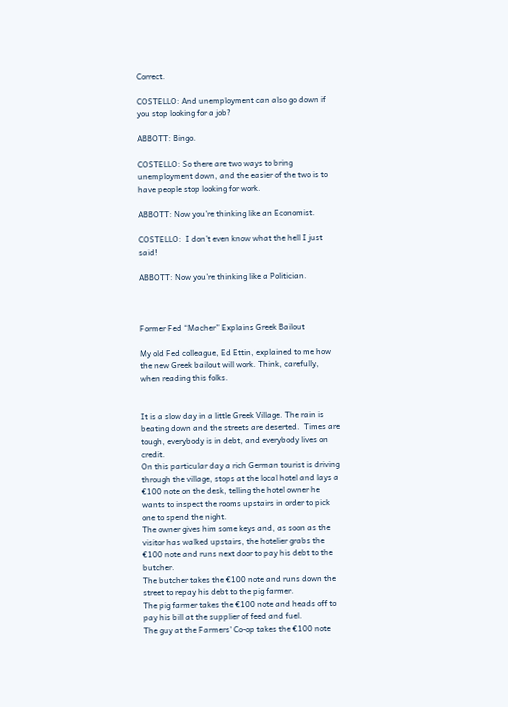Correct.

COSTELLO: And unemployment can also go down if you stop looking for a job?

ABBOTT: Bingo.

COSTELLO: So there are two ways to bring unemployment down, and the easier of the two is to have people stop looking for work.

ABBOTT: Now you’re thinking like an Economist.

COSTELLO:  I don’t even know what the hell I just said!

ABBOTT: Now you’re thinking like a Politician.



Former Fed “Macher” Explains Greek Bailout

My old Fed colleague, Ed Ettin, explained to me how the new Greek bailout will work. Think, carefully, when reading this folks.


It is a slow day in a little Greek Village. The rain is beating down and the streets are deserted.  Times are tough, everybody is in debt, and everybody lives on credit.
On this particular day a rich German tourist is driving through the village, stops at the local hotel and lays a €100 note on the desk, telling the hotel owner he wants to inspect the rooms upstairs in order to pick one to spend the night.
The owner gives him some keys and, as soon as the visitor has walked upstairs, the hotelier grabs the €100 note and runs next door to pay his debt to the butcher.
The butcher takes the €100 note and runs down the street to repay his debt to the pig farmer.
The pig farmer takes the €100 note and heads off to pay his bill at the supplier of feed and fuel.
The guy at the Farmers' Co-op takes the €100 note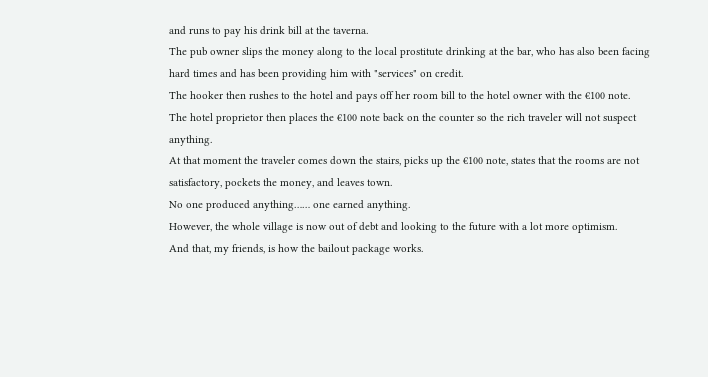and runs to pay his drink bill at the taverna.
The pub owner slips the money along to the local prostitute drinking at the bar, who has also been facing hard times and has been providing him with "services" on credit.
The hooker then rushes to the hotel and pays off her room bill to the hotel owner with the €100 note.
The hotel proprietor then places the €100 note back on the counter so the rich traveler will not suspect anything.
At that moment the traveler comes down the stairs, picks up the €100 note, states that the rooms are not satisfactory, pockets the money, and leaves town.
No one produced anything…… one earned anything.
However, the whole village is now out of debt and looking to the future with a lot more optimism.
And that, my friends, is how the bailout package works.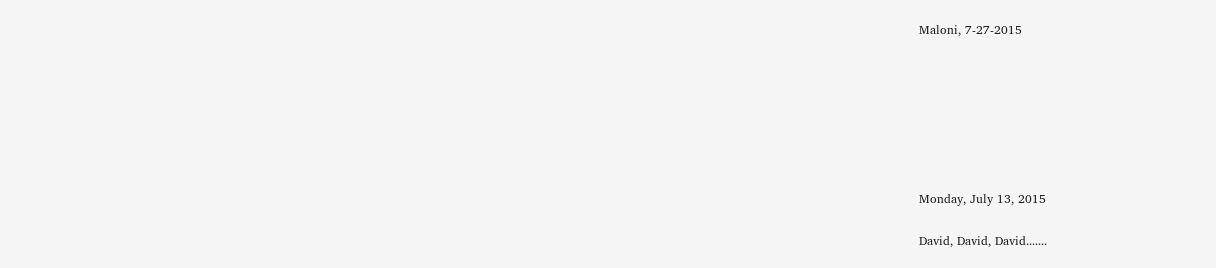Maloni, 7-27-2015







Monday, July 13, 2015

David, David, David.......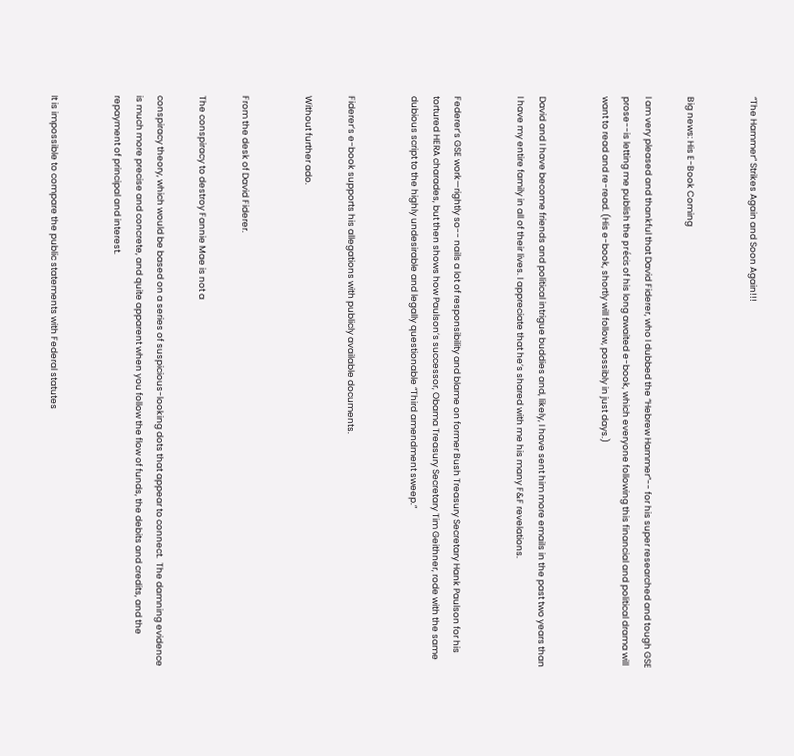“The Hammer” Strikes Again and Soon Again!!!


Big news: His E-Book Coming

I am very pleased and thankful that David Fiderer, who I dubbed the “Hebrew Hammer”-- for his super researched and tough GSE prose--is letting me publish the précis of his long awaited e-book, which everyone following this financial and political drama will want to read and re-read. (His e-book, shortly will follow, possibly in just days.)


David and I have become friends and political intrigue buddies and, likely, I have sent him more emails in the past two years than I have my entire family in all of their lives. I appreciate that he’s shared with me his many F&F revelations.


Federer’s GSE work—rightly so-- nails a lot of responsibility and blame on former Bush Treasury Secretary Hank Paulson for his tortured HERA charades, but then shows how Paulson’s successor, Obama Treasury Secretary Tim Geithner, rode with the same dubious script to the highly undesirable and legally questionable “Third amendment sweep.”


Fiderer’s e-book supports his allegations with publicly available documents.

Without further ado.


From the desk of David Fiderer.

The conspiracy to destroy Fannie Mae is not a

conspiracy theory, which would be based on a series of suspicious-looking dots that appear to connect.  The damning evidence is much more precise and concrete, and quite apparent when you follow the flow of funds, the debits and credits, and the repayment of principal and interest.


It is impossible to compare the public statements with Federal statutes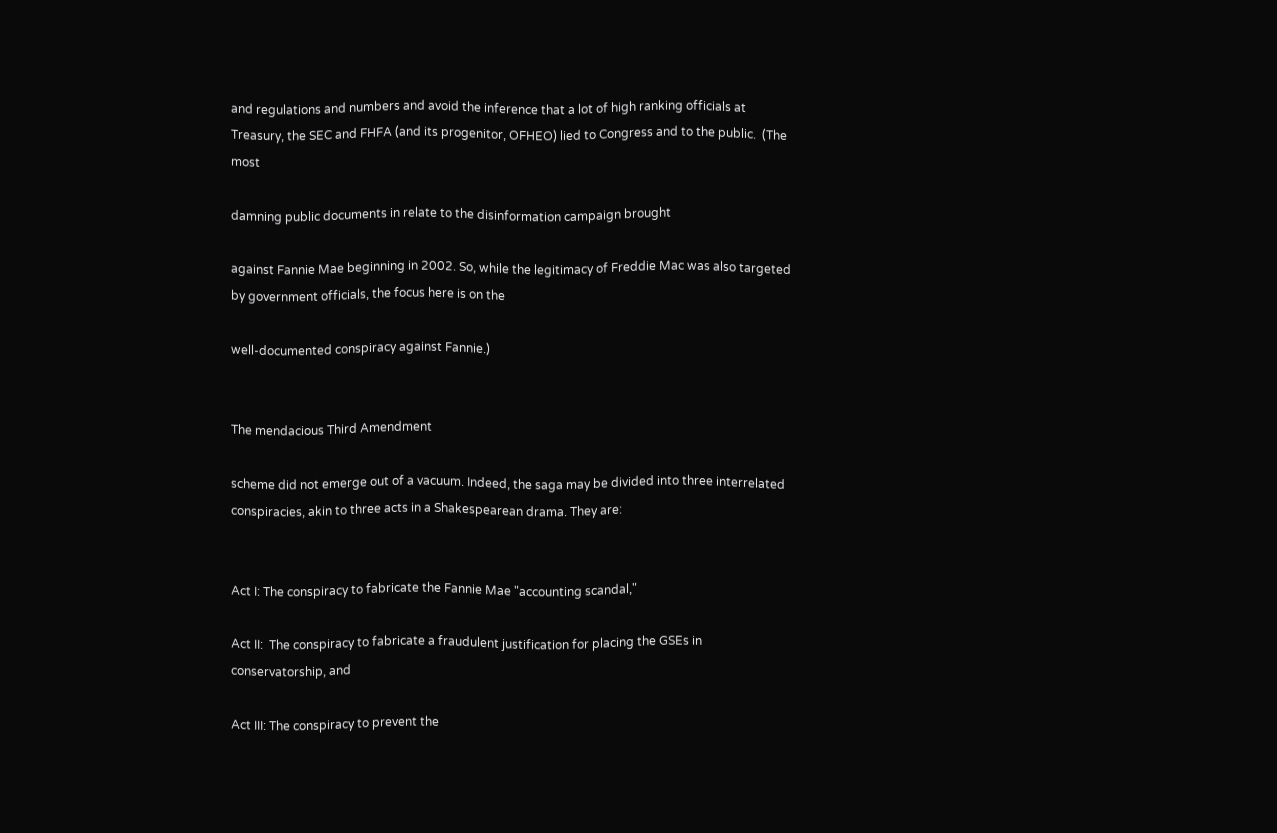and regulations and numbers and avoid the inference that a lot of high ranking officials at Treasury, the SEC and FHFA (and its progenitor, OFHEO) lied to Congress and to the public.  (The most

damning public documents in relate to the disinformation campaign brought

against Fannie Mae beginning in 2002. So, while the legitimacy of Freddie Mac was also targeted by government officials, the focus here is on the

well-documented conspiracy against Fannie.)


The mendacious Third Amendment

scheme did not emerge out of a vacuum. Indeed, the saga may be divided into three interrelated conspiracies, akin to three acts in a Shakespearean drama. They are:


Act I: The conspiracy to fabricate the Fannie Mae "accounting scandal,"

Act II:  The conspiracy to fabricate a fraudulent justification for placing the GSEs in conservatorship, and

Act III: The conspiracy to prevent the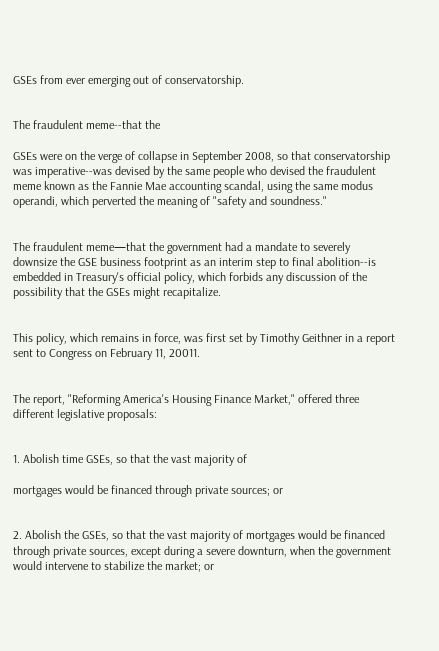GSEs from ever emerging out of conservatorship.


The fraudulent meme--that the

GSEs were on the verge of collapse in September 2008, so that conservatorship was imperative--was devised by the same people who devised the fraudulent meme known as the Fannie Mae accounting scandal, using the same modus operandi, which perverted the meaning of "safety and soundness."


The fraudulent meme—that the government had a mandate to severely downsize the GSE business footprint as an interim step to final abolition--is embedded in Treasury's official policy, which forbids any discussion of the possibility that the GSEs might recapitalize.


This policy, which remains in force, was first set by Timothy Geithner in a report sent to Congress on February 11, 20011.


The report, "Reforming America's Housing Finance Market," offered three different legislative proposals:


1. Abolish time GSEs, so that the vast majority of

mortgages would be financed through private sources; or


2. Abolish the GSEs, so that the vast majority of mortgages would be financed through private sources, except during a severe downturn, when the government would intervene to stabilize the market; or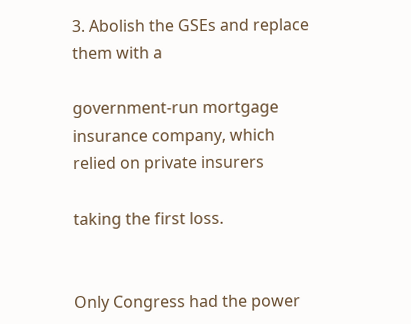3. Abolish the GSEs and replace them with a

government-run mortgage insurance company, which relied on private insurers

taking the first loss.


Only Congress had the power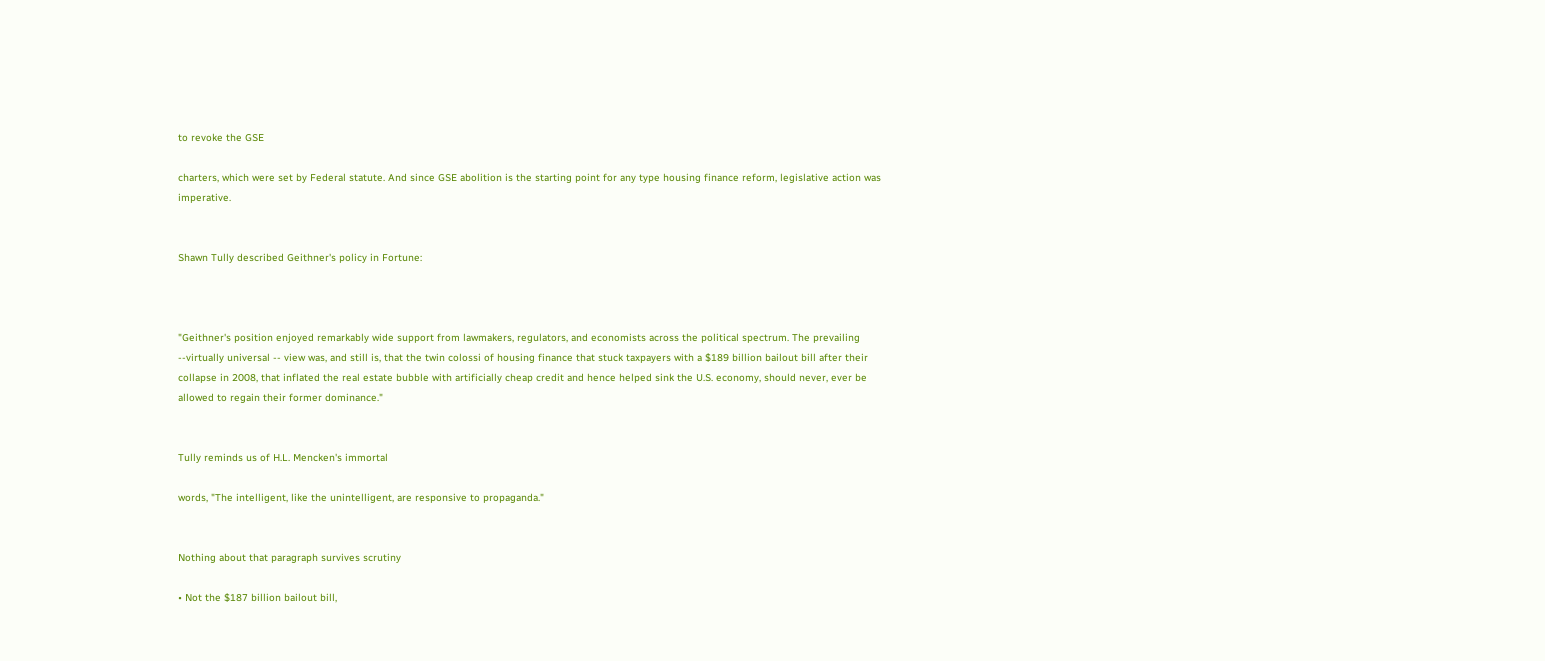to revoke the GSE

charters, which were set by Federal statute. And since GSE abolition is the starting point for any type housing finance reform, legislative action was imperative.


Shawn Tully described Geithner's policy in Fortune:



"Geithner's position enjoyed remarkably wide support from lawmakers, regulators, and economists across the political spectrum. The prevailing --virtually universal -- view was, and still is, that the twin colossi of housing finance that stuck taxpayers with a $189 billion bailout bill after their collapse in 2008, that inflated the real estate bubble with artificially cheap credit and hence helped sink the U.S. economy, should never, ever be allowed to regain their former dominance."


Tully reminds us of H.L. Mencken's immortal

words, "The intelligent, like the unintelligent, are responsive to propaganda."


Nothing about that paragraph survives scrutiny

• Not the $187 billion bailout bill,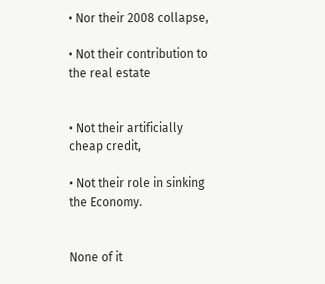• Nor their 2008 collapse,

• Not their contribution to the real estate


• Not their artificially cheap credit,

• Not their role in sinking the Economy.


None of it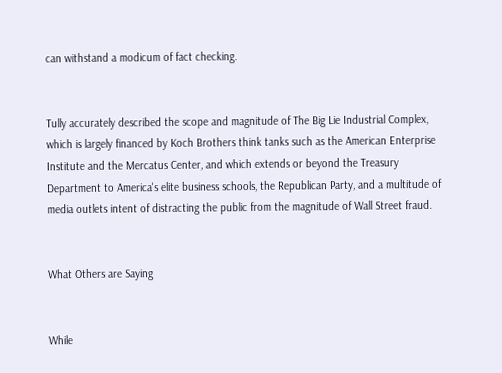can withstand a modicum of fact checking.


Tully accurately described the scope and magnitude of The Big Lie Industrial Complex, which is largely financed by Koch Brothers think tanks such as the American Enterprise Institute and the Mercatus Center, and which extends or beyond the Treasury Department to America's elite business schools, the Republican Party, and a multitude of media outlets intent of distracting the public from the magnitude of Wall Street fraud.


What Others are Saying


While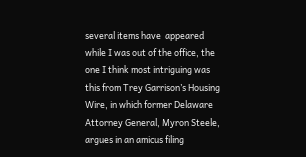several items have  appeared while I was out of the office, the one I think most intriguing was this from Trey Garrison’s Housing Wire, in which former Delaware Attorney General, Myron Steele, argues in an amicus filing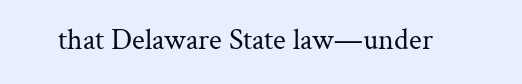that Delaware State law—under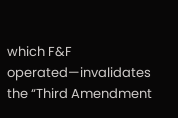which F&F operated—invalidates the “Third Amendment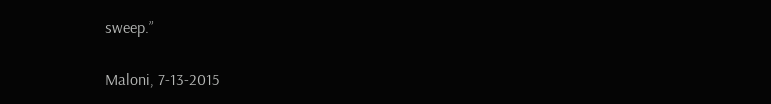sweep.”

Maloni, 7-13-2015